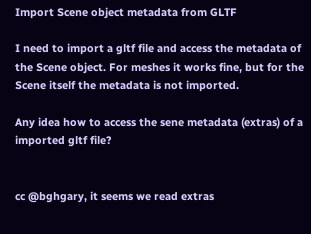Import Scene object metadata from GLTF

I need to import a gltf file and access the metadata of the Scene object. For meshes it works fine, but for the Scene itself the metadata is not imported.

Any idea how to access the sene metadata (extras) of a imported gltf file?


cc @bghgary, it seems we read extras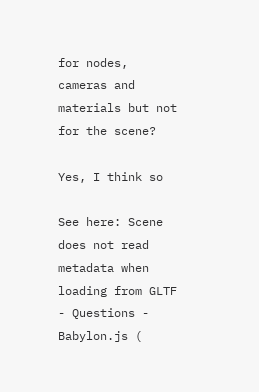for nodes, cameras and materials but not for the scene?

Yes, I think so

See here: Scene does not read metadata when loading from GLTF - Questions - Babylon.js (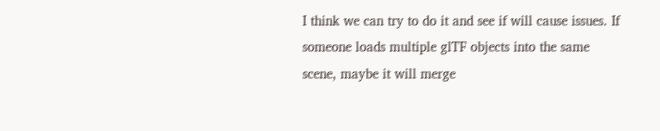I think we can try to do it and see if will cause issues. If someone loads multiple glTF objects into the same scene, maybe it will merge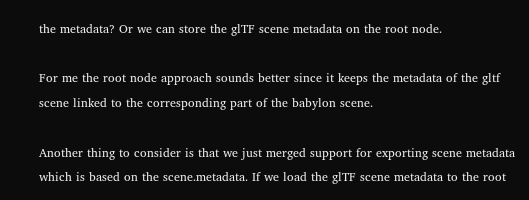the metadata? Or we can store the glTF scene metadata on the root node.

For me the root node approach sounds better since it keeps the metadata of the gltf scene linked to the corresponding part of the babylon scene.

Another thing to consider is that we just merged support for exporting scene metadata which is based on the scene.metadata. If we load the glTF scene metadata to the root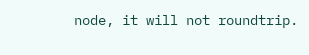node, it will not roundtrip.